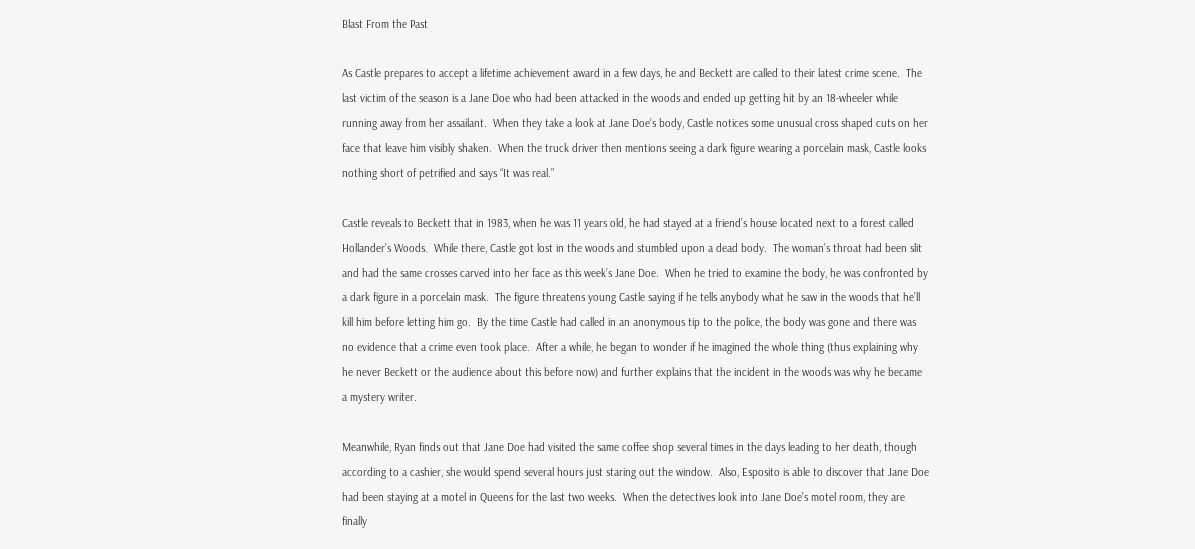Blast From the Past

As Castle prepares to accept a lifetime achievement award in a few days, he and Beckett are called to their latest crime scene.  The last victim of the season is a Jane Doe who had been attacked in the woods and ended up getting hit by an 18-wheeler while running away from her assailant.  When they take a look at Jane Doe’s body, Castle notices some unusual cross shaped cuts on her face that leave him visibly shaken.  When the truck driver then mentions seeing a dark figure wearing a porcelain mask, Castle looks nothing short of petrified and says “It was real.”

Castle reveals to Beckett that in 1983, when he was 11 years old, he had stayed at a friend’s house located next to a forest called Hollander’s Woods.  While there, Castle got lost in the woods and stumbled upon a dead body.  The woman’s throat had been slit and had the same crosses carved into her face as this week’s Jane Doe.  When he tried to examine the body, he was confronted by a dark figure in a porcelain mask.  The figure threatens young Castle saying if he tells anybody what he saw in the woods that he’ll kill him before letting him go.  By the time Castle had called in an anonymous tip to the police, the body was gone and there was no evidence that a crime even took place.  After a while, he began to wonder if he imagined the whole thing (thus explaining why he never Beckett or the audience about this before now) and further explains that the incident in the woods was why he became a mystery writer.

Meanwhile, Ryan finds out that Jane Doe had visited the same coffee shop several times in the days leading to her death, though according to a cashier, she would spend several hours just staring out the window.  Also, Esposito is able to discover that Jane Doe had been staying at a motel in Queens for the last two weeks.  When the detectives look into Jane Doe’s motel room, they are finally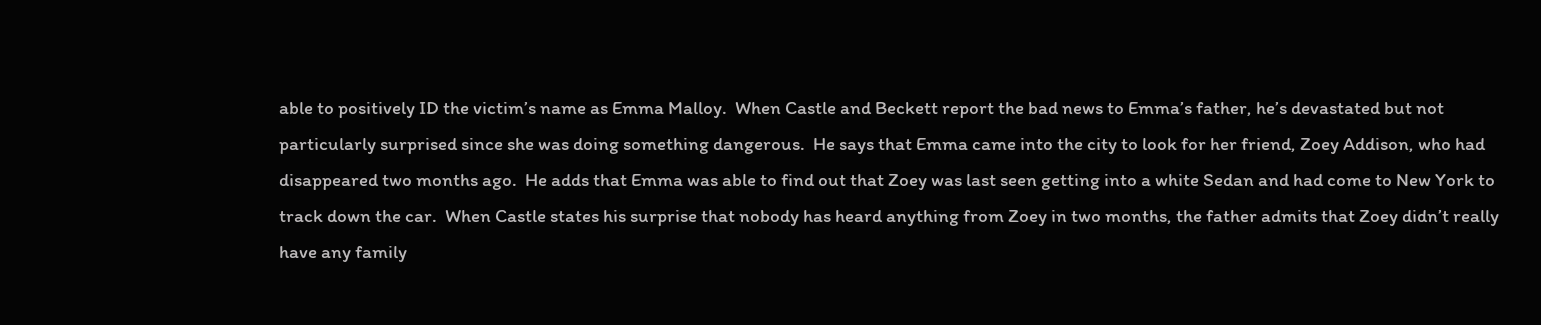able to positively ID the victim’s name as Emma Malloy.  When Castle and Beckett report the bad news to Emma’s father, he’s devastated but not particularly surprised since she was doing something dangerous.  He says that Emma came into the city to look for her friend, Zoey Addison, who had disappeared two months ago.  He adds that Emma was able to find out that Zoey was last seen getting into a white Sedan and had come to New York to track down the car.  When Castle states his surprise that nobody has heard anything from Zoey in two months, the father admits that Zoey didn’t really have any family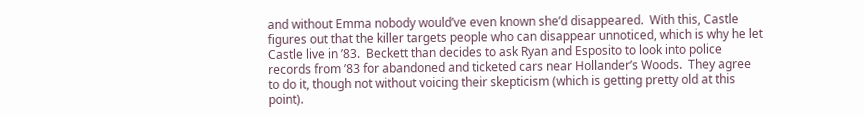and without Emma nobody would’ve even known she’d disappeared.  With this, Castle figures out that the killer targets people who can disappear unnoticed, which is why he let Castle live in ’83.  Beckett than decides to ask Ryan and Esposito to look into police records from ’83 for abandoned and ticketed cars near Hollander’s Woods.  They agree to do it, though not without voicing their skepticism (which is getting pretty old at this point).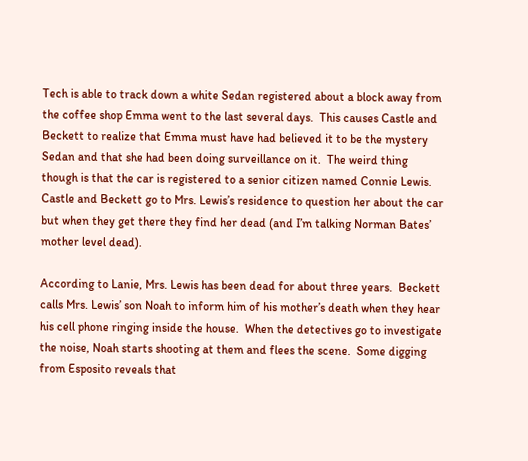Tech is able to track down a white Sedan registered about a block away from the coffee shop Emma went to the last several days.  This causes Castle and Beckett to realize that Emma must have had believed it to be the mystery Sedan and that she had been doing surveillance on it.  The weird thing though is that the car is registered to a senior citizen named Connie Lewis.  Castle and Beckett go to Mrs. Lewis’s residence to question her about the car but when they get there they find her dead (and I’m talking Norman Bates’ mother level dead).

According to Lanie, Mrs. Lewis has been dead for about three years.  Beckett calls Mrs. Lewis’ son Noah to inform him of his mother’s death when they hear his cell phone ringing inside the house.  When the detectives go to investigate the noise, Noah starts shooting at them and flees the scene.  Some digging from Esposito reveals that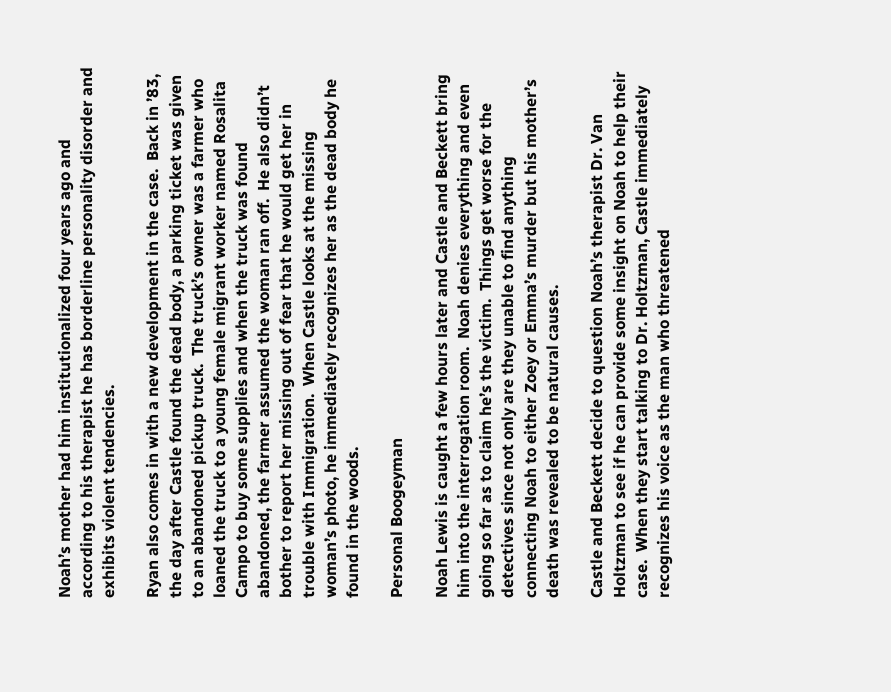Noah’s mother had him institutionalized four years ago and according to his therapist he has borderline personality disorder and exhibits violent tendencies.

Ryan also comes in with a new development in the case.  Back in ’83, the day after Castle found the dead body, a parking ticket was given to an abandoned pickup truck.  The truck’s owner was a farmer who loaned the truck to a young female migrant worker named Rosalita Campo to buy some supplies and when the truck was found abandoned, the farmer assumed the woman ran off.  He also didn’t bother to report her missing out of fear that he would get her in trouble with Immigration.  When Castle looks at the missing woman’s photo, he immediately recognizes her as the dead body he found in the woods.

Personal Boogeyman

Noah Lewis is caught a few hours later and Castle and Beckett bring him into the interrogation room.  Noah denies everything and even going so far as to claim he’s the victim.  Things get worse for the detectives since not only are they unable to find anything connecting Noah to either Zoey or Emma’s murder but his mother’s death was revealed to be natural causes.

Castle and Beckett decide to question Noah’s therapist Dr. Van Holtzman to see if he can provide some insight on Noah to help their case.  When they start talking to Dr. Holtzman, Castle immediately recognizes his voice as the man who threatened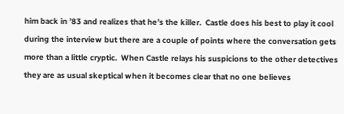him back in ’83 and realizes that he’s the killer.  Castle does his best to play it cool during the interview but there are a couple of points where the conversation gets more than a little cryptic.  When Castle relays his suspicions to the other detectives they are as usual skeptical when it becomes clear that no one believes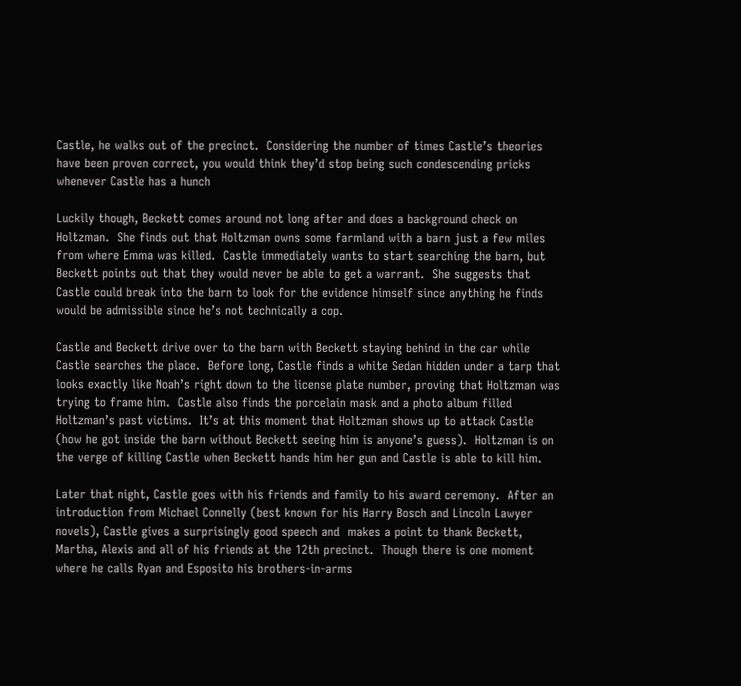Castle, he walks out of the precinct.  Considering the number of times Castle’s theories have been proven correct, you would think they’d stop being such condescending pricks whenever Castle has a hunch

Luckily though, Beckett comes around not long after and does a background check on Holtzman.  She finds out that Holtzman owns some farmland with a barn just a few miles from where Emma was killed.  Castle immediately wants to start searching the barn, but Beckett points out that they would never be able to get a warrant.  She suggests that Castle could break into the barn to look for the evidence himself since anything he finds would be admissible since he’s not technically a cop.

Castle and Beckett drive over to the barn with Beckett staying behind in the car while Castle searches the place.  Before long, Castle finds a white Sedan hidden under a tarp that looks exactly like Noah’s right down to the license plate number, proving that Holtzman was trying to frame him.  Castle also finds the porcelain mask and a photo album filled Holtzman’s past victims.  It’s at this moment that Holtzman shows up to attack Castle (how he got inside the barn without Beckett seeing him is anyone’s guess).  Holtzman is on the verge of killing Castle when Beckett hands him her gun and Castle is able to kill him.

Later that night, Castle goes with his friends and family to his award ceremony.  After an introduction from Michael Connelly (best known for his Harry Bosch and Lincoln Lawyer novels), Castle gives a surprisingly good speech and  makes a point to thank Beckett, Martha, Alexis and all of his friends at the 12th precinct.  Though there is one moment where he calls Ryan and Esposito his brothers-in-arms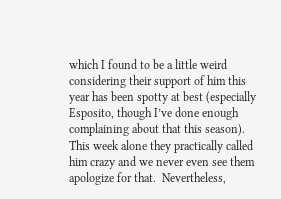which I found to be a little weird considering their support of him this year has been spotty at best (especially Esposito, though I’ve done enough complaining about that this season).  This week alone they practically called him crazy and we never even see them apologize for that.  Nevertheless,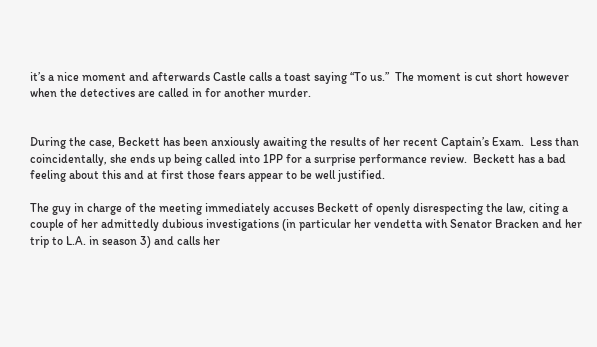it’s a nice moment and afterwards Castle calls a toast saying “To us.”  The moment is cut short however when the detectives are called in for another murder.


During the case, Beckett has been anxiously awaiting the results of her recent Captain’s Exam.  Less than coincidentally, she ends up being called into 1PP for a surprise performance review.  Beckett has a bad feeling about this and at first those fears appear to be well justified.

The guy in charge of the meeting immediately accuses Beckett of openly disrespecting the law, citing a couple of her admittedly dubious investigations (in particular her vendetta with Senator Bracken and her trip to L.A. in season 3) and calls her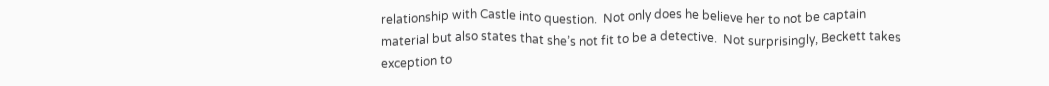relationship with Castle into question.  Not only does he believe her to not be captain material but also states that she’s not fit to be a detective.  Not surprisingly, Beckett takes exception to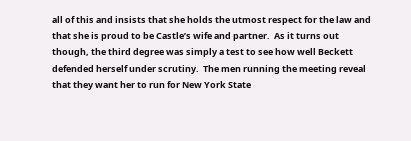all of this and insists that she holds the utmost respect for the law and that she is proud to be Castle’s wife and partner.  As it turns out though, the third degree was simply a test to see how well Beckett defended herself under scrutiny.  The men running the meeting reveal that they want her to run for New York State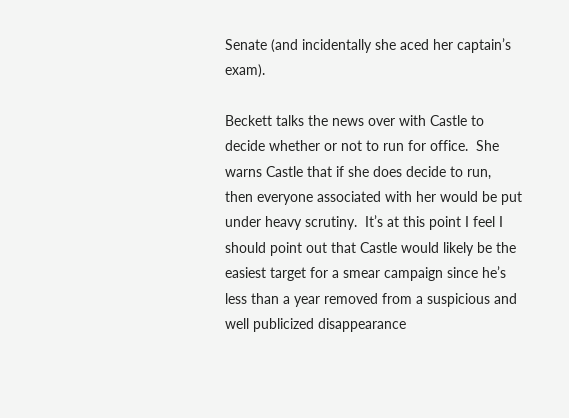Senate (and incidentally she aced her captain’s exam).

Beckett talks the news over with Castle to decide whether or not to run for office.  She warns Castle that if she does decide to run, then everyone associated with her would be put under heavy scrutiny.  It’s at this point I feel I should point out that Castle would likely be the easiest target for a smear campaign since he’s less than a year removed from a suspicious and well publicized disappearance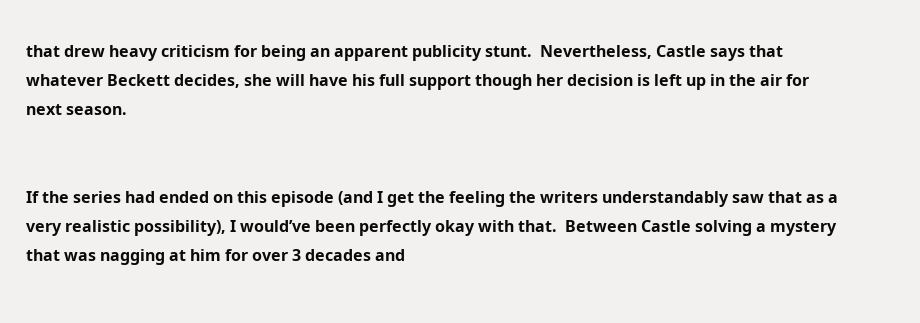that drew heavy criticism for being an apparent publicity stunt.  Nevertheless, Castle says that whatever Beckett decides, she will have his full support though her decision is left up in the air for next season.


If the series had ended on this episode (and I get the feeling the writers understandably saw that as a very realistic possibility), I would’ve been perfectly okay with that.  Between Castle solving a mystery that was nagging at him for over 3 decades and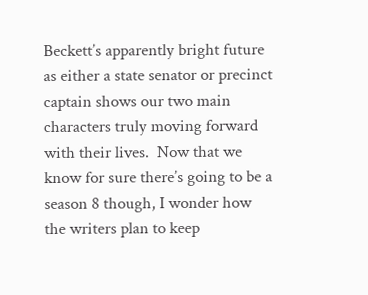Beckett’s apparently bright future as either a state senator or precinct captain shows our two main characters truly moving forward with their lives.  Now that we know for sure there’s going to be a season 8 though, I wonder how the writers plan to keep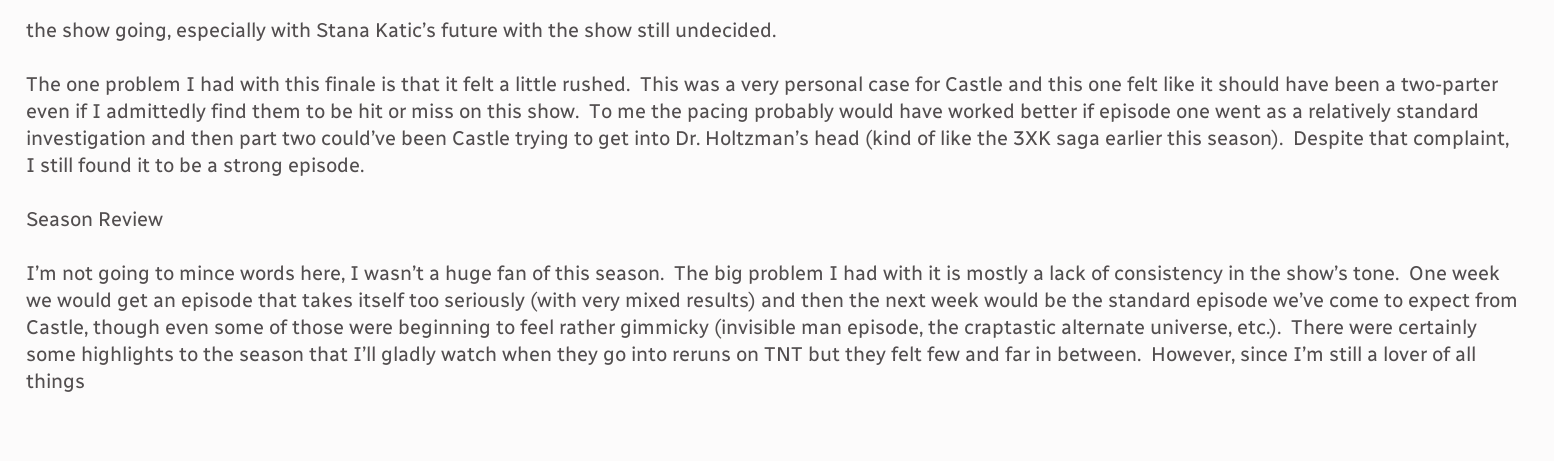the show going, especially with Stana Katic’s future with the show still undecided.

The one problem I had with this finale is that it felt a little rushed.  This was a very personal case for Castle and this one felt like it should have been a two-parter even if I admittedly find them to be hit or miss on this show.  To me the pacing probably would have worked better if episode one went as a relatively standard investigation and then part two could’ve been Castle trying to get into Dr. Holtzman’s head (kind of like the 3XK saga earlier this season).  Despite that complaint, I still found it to be a strong episode.

Season Review

I’m not going to mince words here, I wasn’t a huge fan of this season.  The big problem I had with it is mostly a lack of consistency in the show’s tone.  One week we would get an episode that takes itself too seriously (with very mixed results) and then the next week would be the standard episode we’ve come to expect from Castle, though even some of those were beginning to feel rather gimmicky (invisible man episode, the craptastic alternate universe, etc.).  There were certainly some highlights to the season that I’ll gladly watch when they go into reruns on TNT but they felt few and far in between.  However, since I’m still a lover of all things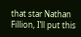that star Nathan Fillion, I’ll put this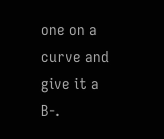one on a curve and give it a B-.